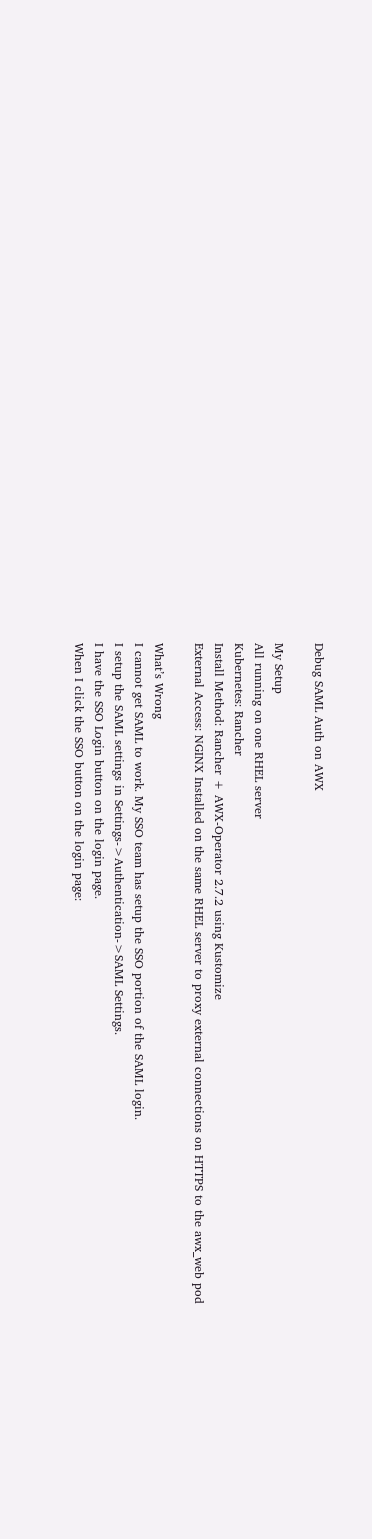Debug SAML Auth on AWX

My Setup
All running on one RHEL server
Kubernetes: Rancher
Install Method: Rancher + AWX-Operator 2.7.2 using Kustomize
External Access: NGINX Installed on the same RHEL server to proxy external connections on HTTPS to the awx_web pod

What’s Wrong
I cannot get SAML to work. My SSO team has setup the SSO portion of the SAML login.
I setup the SAML settings in Settings->Authentication->SAML Settings.
I have the SSO Login button on the login page.
When I click the SSO button on the login page: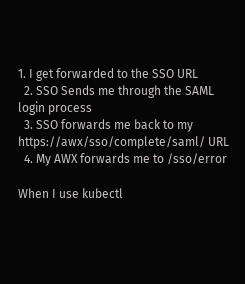1. I get forwarded to the SSO URL
  2. SSO Sends me through the SAML login process
  3. SSO forwards me back to my https://awx/sso/complete/saml/ URL
  4. My AWX forwards me to /sso/error

When I use kubectl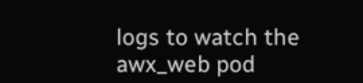logs to watch the awx_web pod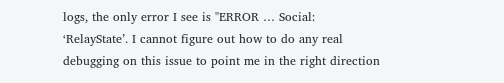logs, the only error I see is "ERROR … Social: ‘RelayState’. I cannot figure out how to do any real debugging on this issue to point me in the right direction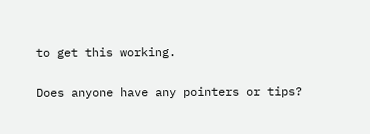to get this working.

Does anyone have any pointers or tips?